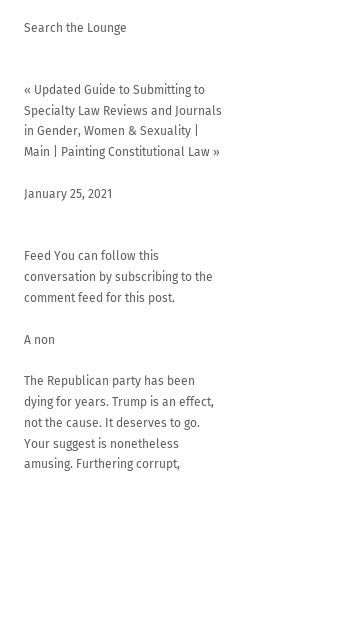Search the Lounge


« Updated Guide to Submitting to Specialty Law Reviews and Journals in Gender, Women & Sexuality | Main | Painting Constitutional Law »

January 25, 2021


Feed You can follow this conversation by subscribing to the comment feed for this post.

A non

The Republican party has been dying for years. Trump is an effect, not the cause. It deserves to go. Your suggest is nonetheless amusing. Furthering corrupt,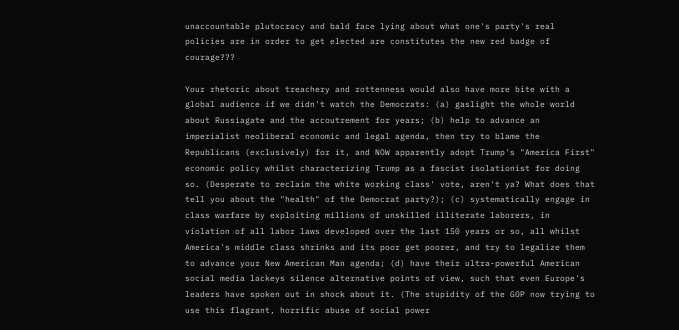unaccountable plutocracy and bald face lying about what one's party's real policies are in order to get elected are constitutes the new red badge of courage???

Your rhetoric about treachery and rottenness would also have more bite with a global audience if we didn't watch the Democrats: (a) gaslight the whole world about Russiagate and the accoutrement for years; (b) help to advance an imperialist neoliberal economic and legal agenda, then try to blame the Republicans (exclusively) for it, and NOW apparently adopt Trump's "America First" economic policy whilst characterizing Trump as a fascist isolationist for doing so. (Desperate to reclaim the white working class' vote, aren't ya? What does that tell you about the "health" of the Democrat party?); (c) systematically engage in class warfare by exploiting millions of unskilled illiterate laborers, in violation of all labor laws developed over the last 150 years or so, all whilst America's middle class shrinks and its poor get poorer, and try to legalize them to advance your New American Man agenda; (d) have their ultra-powerful American social media lackeys silence alternative points of view, such that even Europe's leaders have spoken out in shock about it. (The stupidity of the GOP now trying to use this flagrant, horrific abuse of social power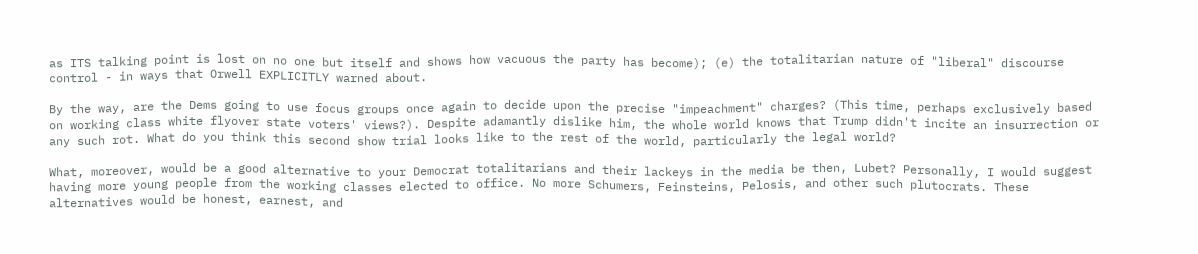as ITS talking point is lost on no one but itself and shows how vacuous the party has become); (e) the totalitarian nature of "liberal" discourse control - in ways that Orwell EXPLICITLY warned about.

By the way, are the Dems going to use focus groups once again to decide upon the precise "impeachment" charges? (This time, perhaps exclusively based on working class white flyover state voters' views?). Despite adamantly dislike him, the whole world knows that Trump didn't incite an insurrection or any such rot. What do you think this second show trial looks like to the rest of the world, particularly the legal world?

What, moreover, would be a good alternative to your Democrat totalitarians and their lackeys in the media be then, Lubet? Personally, I would suggest having more young people from the working classes elected to office. No more Schumers, Feinsteins, Pelosis, and other such plutocrats. These alternatives would be honest, earnest, and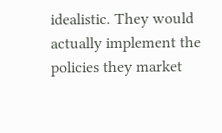idealistic. They would actually implement the policies they market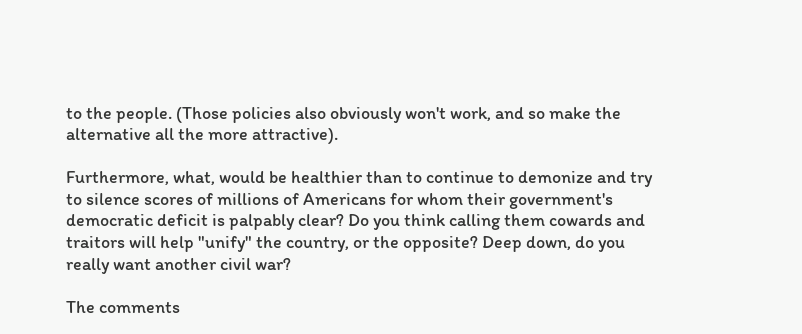to the people. (Those policies also obviously won't work, and so make the alternative all the more attractive).

Furthermore, what, would be healthier than to continue to demonize and try to silence scores of millions of Americans for whom their government's democratic deficit is palpably clear? Do you think calling them cowards and traitors will help "unify" the country, or the opposite? Deep down, do you really want another civil war?

The comments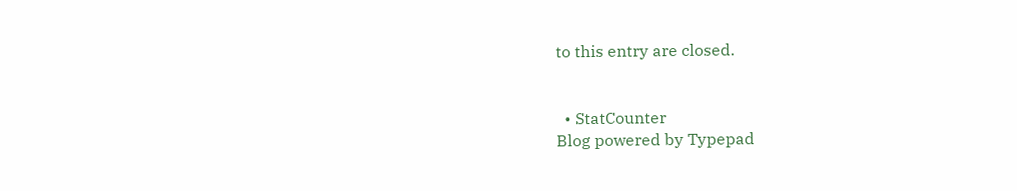to this entry are closed.


  • StatCounter
Blog powered by Typepad